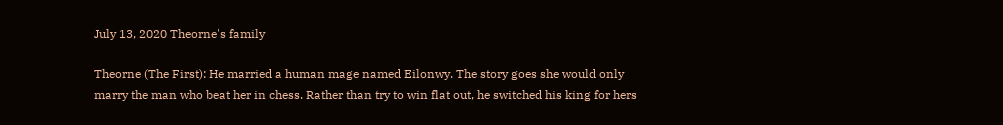July 13, 2020 Theorne's family

Theorne (The First): He married a human mage named Eilonwy. The story goes she would only marry the man who beat her in chess. Rather than try to win flat out, he switched his king for hers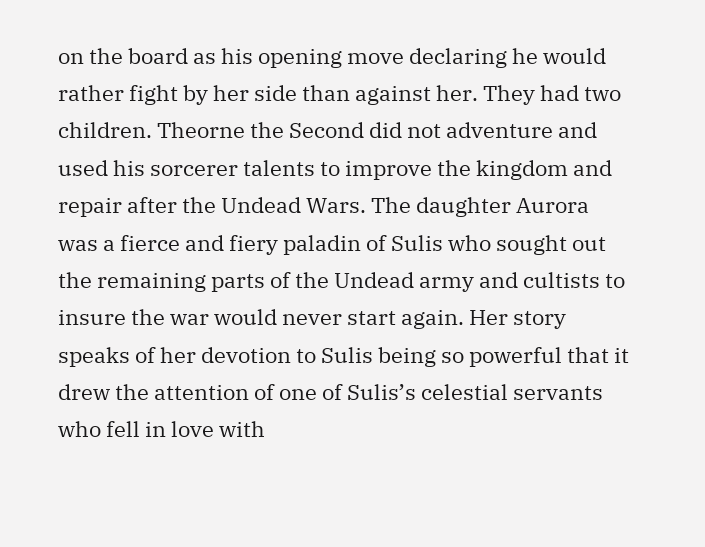on the board as his opening move declaring he would rather fight by her side than against her. They had two children. Theorne the Second did not adventure and used his sorcerer talents to improve the kingdom and repair after the Undead Wars. The daughter Aurora was a fierce and fiery paladin of Sulis who sought out the remaining parts of the Undead army and cultists to insure the war would never start again. Her story speaks of her devotion to Sulis being so powerful that it drew the attention of one of Sulis’s celestial servants who fell in love with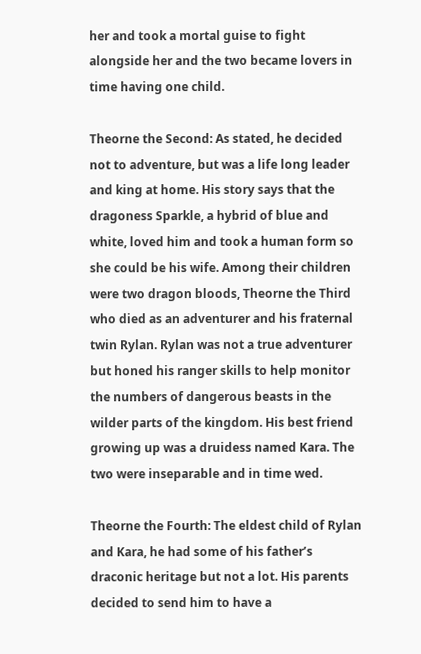her and took a mortal guise to fight alongside her and the two became lovers in time having one child.

Theorne the Second: As stated, he decided not to adventure, but was a life long leader and king at home. His story says that the dragoness Sparkle, a hybrid of blue and white, loved him and took a human form so she could be his wife. Among their children were two dragon bloods, Theorne the Third who died as an adventurer and his fraternal twin Rylan. Rylan was not a true adventurer but honed his ranger skills to help monitor the numbers of dangerous beasts in the wilder parts of the kingdom. His best friend growing up was a druidess named Kara. The two were inseparable and in time wed.

Theorne the Fourth: The eldest child of Rylan and Kara, he had some of his father’s draconic heritage but not a lot. His parents decided to send him to have a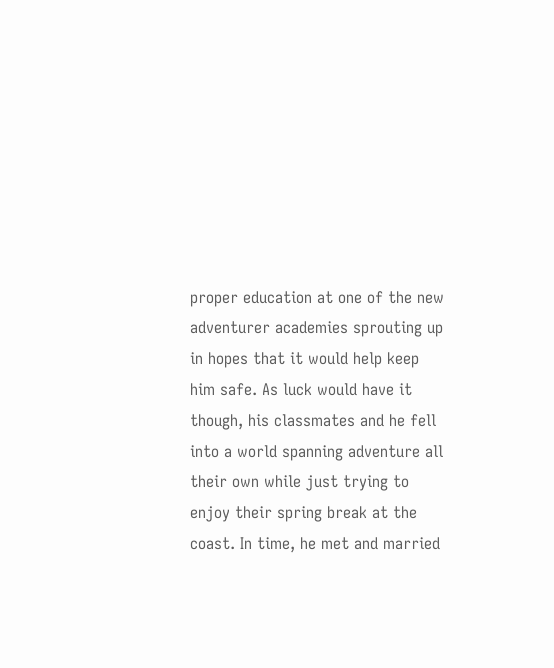proper education at one of the new adventurer academies sprouting up in hopes that it would help keep him safe. As luck would have it though, his classmates and he fell into a world spanning adventure all their own while just trying to enjoy their spring break at the coast. In time, he met and married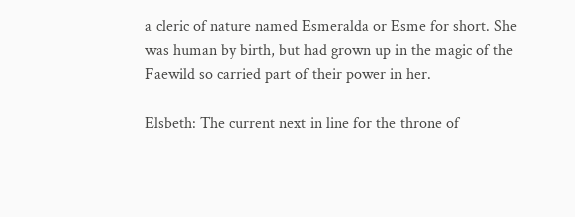a cleric of nature named Esmeralda or Esme for short. She was human by birth, but had grown up in the magic of the Faewild so carried part of their power in her.

Elsbeth: The current next in line for the throne of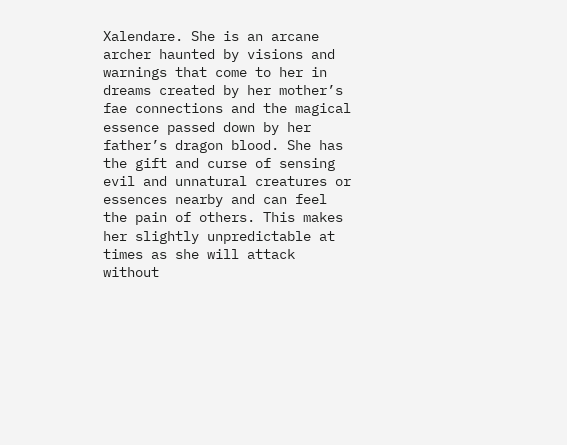Xalendare. She is an arcane archer haunted by visions and warnings that come to her in dreams created by her mother’s fae connections and the magical essence passed down by her father’s dragon blood. She has the gift and curse of sensing evil and unnatural creatures or essences nearby and can feel the pain of others. This makes her slightly unpredictable at times as she will attack without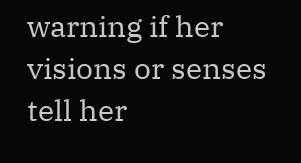warning if her visions or senses tell her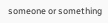someone or something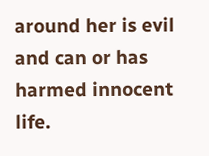around her is evil and can or has harmed innocent life.